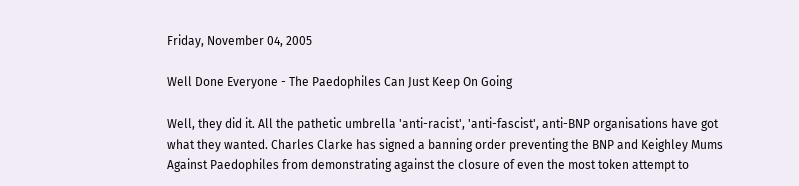Friday, November 04, 2005

Well Done Everyone - The Paedophiles Can Just Keep On Going

Well, they did it. All the pathetic umbrella 'anti-racist', 'anti-fascist', anti-BNP organisations have got what they wanted. Charles Clarke has signed a banning order preventing the BNP and Keighley Mums Against Paedophiles from demonstrating against the closure of even the most token attempt to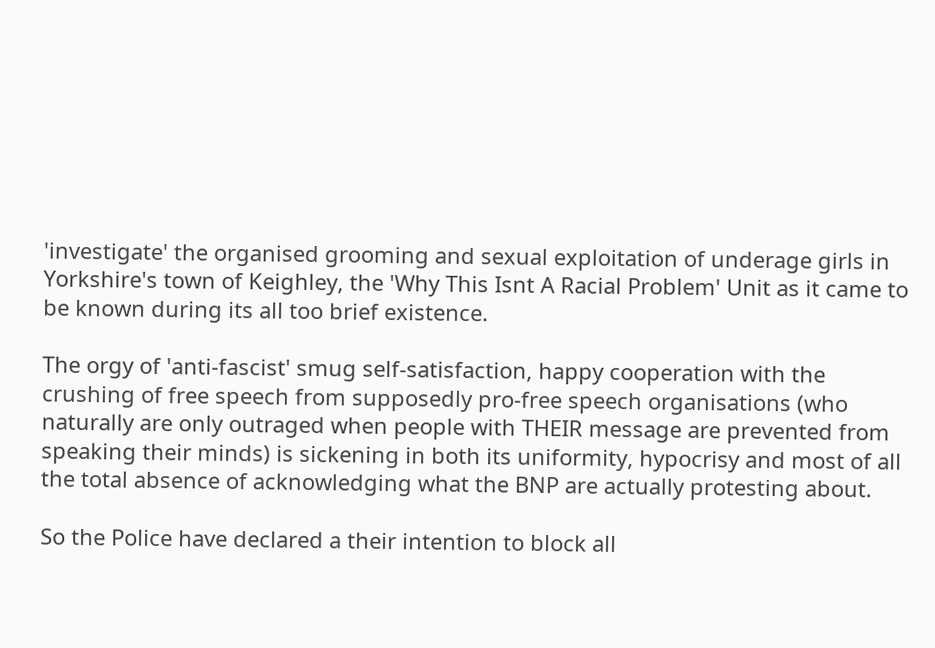'investigate' the organised grooming and sexual exploitation of underage girls in Yorkshire's town of Keighley, the 'Why This Isnt A Racial Problem' Unit as it came to be known during its all too brief existence.

The orgy of 'anti-fascist' smug self-satisfaction, happy cooperation with the crushing of free speech from supposedly pro-free speech organisations (who naturally are only outraged when people with THEIR message are prevented from speaking their minds) is sickening in both its uniformity, hypocrisy and most of all the total absence of acknowledging what the BNP are actually protesting about.

So the Police have declared a their intention to block all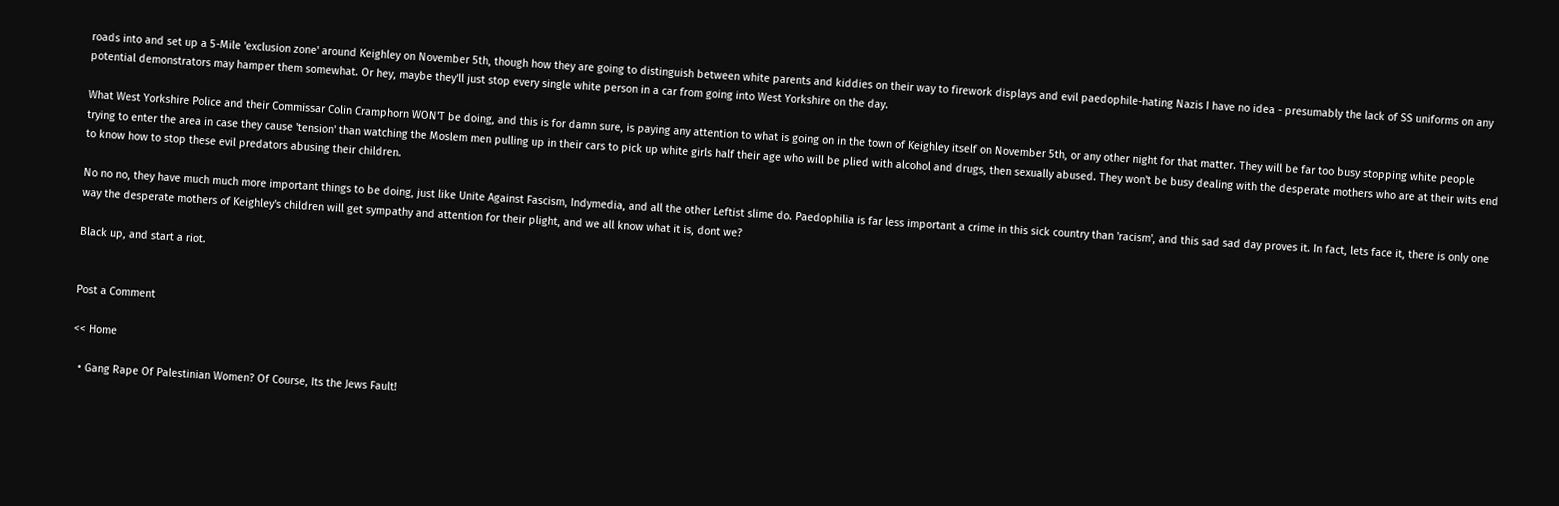roads into and set up a 5-Mile 'exclusion zone' around Keighley on November 5th, though how they are going to distinguish between white parents and kiddies on their way to firework displays and evil paedophile-hating Nazis I have no idea - presumably the lack of SS uniforms on any potential demonstrators may hamper them somewhat. Or hey, maybe they'll just stop every single white person in a car from going into West Yorkshire on the day.

What West Yorkshire Police and their Commissar Colin Cramphorn WON'T be doing, and this is for damn sure, is paying any attention to what is going on in the town of Keighley itself on November 5th, or any other night for that matter. They will be far too busy stopping white people trying to enter the area in case they cause 'tension' than watching the Moslem men pulling up in their cars to pick up white girls half their age who will be plied with alcohol and drugs, then sexually abused. They won't be busy dealing with the desperate mothers who are at their wits end to know how to stop these evil predators abusing their children.

No no no, they have much much more important things to be doing, just like Unite Against Fascism, Indymedia, and all the other Leftist slime do. Paedophilia is far less important a crime in this sick country than 'racism', and this sad sad day proves it. In fact, lets face it, there is only one way the desperate mothers of Keighley's children will get sympathy and attention for their plight, and we all know what it is, dont we?

Black up, and start a riot.


Post a Comment

<< Home

  • Gang Rape Of Palestinian Women? Of Course, Its the Jews Fault!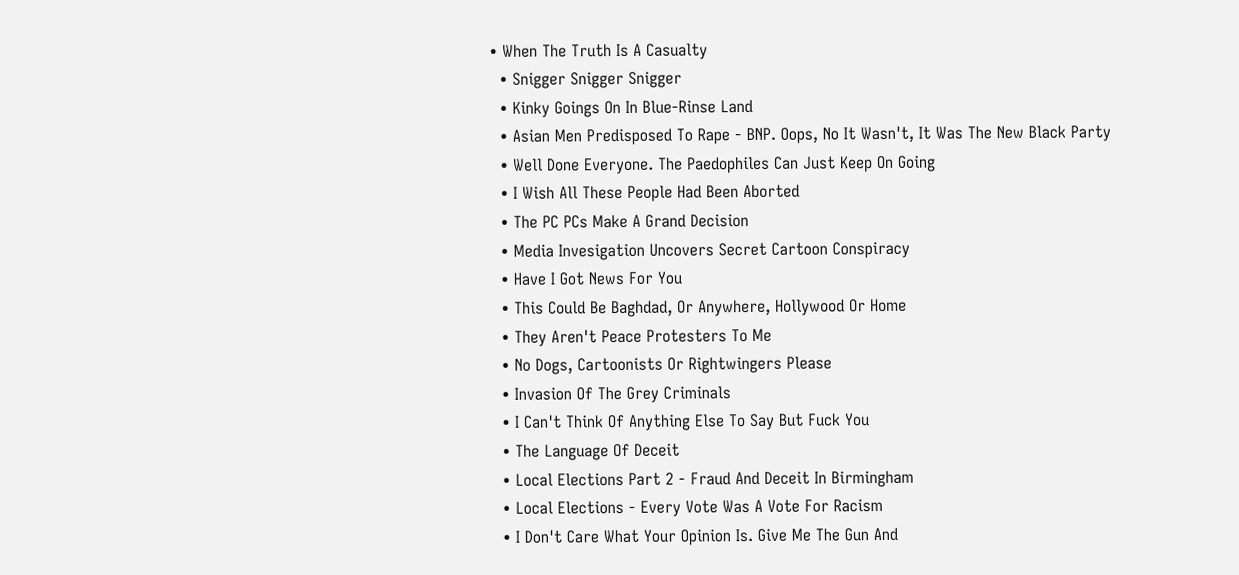• When The Truth Is A Casualty
  • Snigger Snigger Snigger
  • Kinky Goings On In Blue-Rinse Land
  • Asian Men Predisposed To Rape - BNP. Oops, No It Wasn't, It Was The New Black Party
  • Well Done Everyone. The Paedophiles Can Just Keep On Going
  • I Wish All These People Had Been Aborted
  • The PC PCs Make A Grand Decision
  • Media Invesigation Uncovers Secret Cartoon Conspiracy
  • Have I Got News For You
  • This Could Be Baghdad, Or Anywhere, Hollywood Or Home
  • They Aren't Peace Protesters To Me
  • No Dogs, Cartoonists Or Rightwingers Please
  • Invasion Of The Grey Criminals
  • I Can't Think Of Anything Else To Say But Fuck You
  • The Language Of Deceit
  • Local Elections Part 2 - Fraud And Deceit In Birmingham
  • Local Elections - Every Vote Was A Vote For Racism
  • I Don't Care What Your Opinion Is. Give Me The Gun And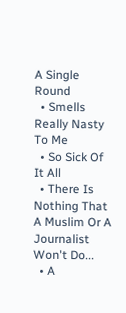A Single Round
  • Smells Really Nasty To Me
  • So Sick Of It All
  • There Is Nothing That A Muslim Or A Journalist Won't Do...
  • A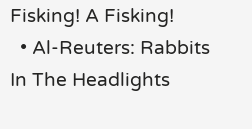Fisking! A Fisking!
  • Al-Reuters: Rabbits In The Headlights